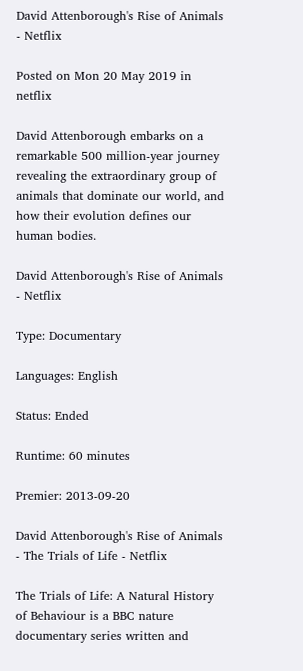David Attenborough's Rise of Animals - Netflix

Posted on Mon 20 May 2019 in netflix

David Attenborough embarks on a remarkable 500 million-year journey revealing the extraordinary group of animals that dominate our world, and how their evolution defines our human bodies.

David Attenborough's Rise of Animals - Netflix

Type: Documentary

Languages: English

Status: Ended

Runtime: 60 minutes

Premier: 2013-09-20

David Attenborough's Rise of Animals - The Trials of Life - Netflix

The Trials of Life: A Natural History of Behaviour is a BBC nature documentary series written and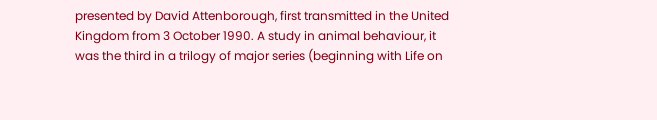presented by David Attenborough, first transmitted in the United Kingdom from 3 October 1990. A study in animal behaviour, it was the third in a trilogy of major series (beginning with Life on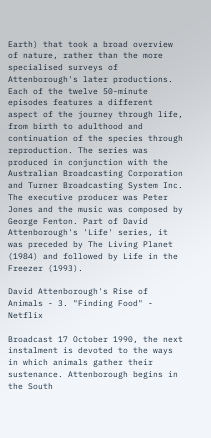Earth) that took a broad overview of nature, rather than the more specialised surveys of Attenborough's later productions. Each of the twelve 50-minute episodes features a different aspect of the journey through life, from birth to adulthood and continuation of the species through reproduction. The series was produced in conjunction with the Australian Broadcasting Corporation and Turner Broadcasting System Inc. The executive producer was Peter Jones and the music was composed by George Fenton. Part of David Attenborough's 'Life' series, it was preceded by The Living Planet (1984) and followed by Life in the Freezer (1993).

David Attenborough's Rise of Animals - 3. "Finding Food" - Netflix

Broadcast 17 October 1990, the next instalment is devoted to the ways in which animals gather their sustenance. Attenborough begins in the South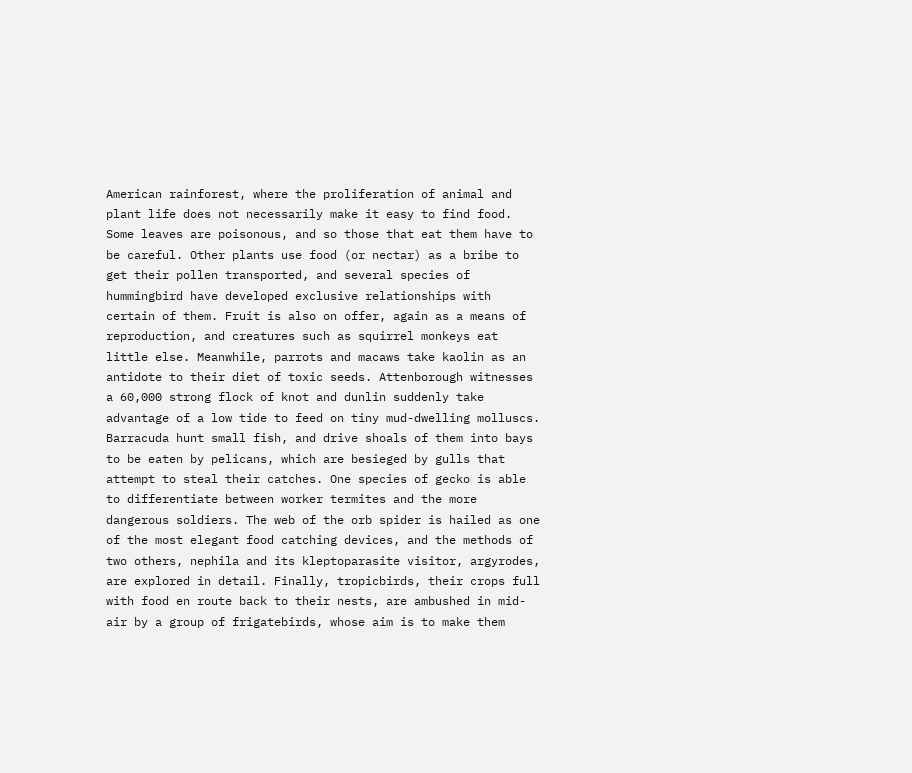American rainforest, where the proliferation of animal and plant life does not necessarily make it easy to find food. Some leaves are poisonous, and so those that eat them have to be careful. Other plants use food (or nectar) as a bribe to get their pollen transported, and several species of hummingbird have developed exclusive relationships with certain of them. Fruit is also on offer, again as a means of reproduction, and creatures such as squirrel monkeys eat little else. Meanwhile, parrots and macaws take kaolin as an antidote to their diet of toxic seeds. Attenborough witnesses a 60,000 strong flock of knot and dunlin suddenly take advantage of a low tide to feed on tiny mud-dwelling molluscs. Barracuda hunt small fish, and drive shoals of them into bays to be eaten by pelicans, which are besieged by gulls that attempt to steal their catches. One species of gecko is able to differentiate between worker termites and the more dangerous soldiers. The web of the orb spider is hailed as one of the most elegant food catching devices, and the methods of two others, nephila and its kleptoparasite visitor, argyrodes, are explored in detail. Finally, tropicbirds, their crops full with food en route back to their nests, are ambushed in mid-air by a group of frigatebirds, whose aim is to make them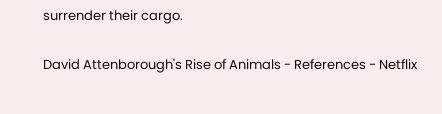surrender their cargo.

David Attenborough's Rise of Animals - References - Netflix